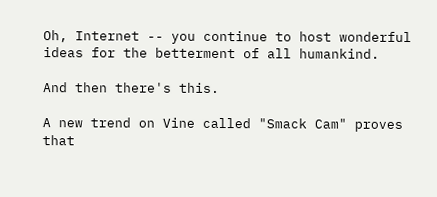Oh, Internet -- you continue to host wonderful ideas for the betterment of all humankind.

And then there's this.

A new trend on Vine called "Smack Cam" proves that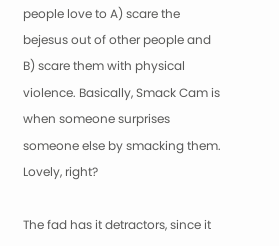people love to A) scare the bejesus out of other people and B) scare them with physical violence. Basically, Smack Cam is when someone surprises someone else by smacking them. Lovely, right?

The fad has it detractors, since it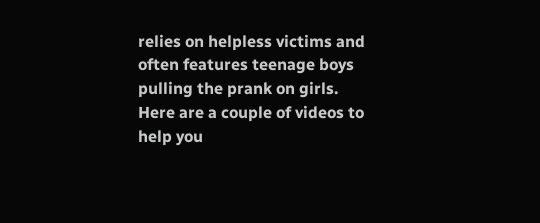relies on helpless victims and often features teenage boys pulling the prank on girls.
Here are a couple of videos to help you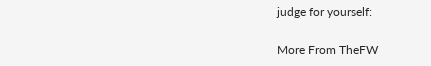judge for yourself:

More From TheFW